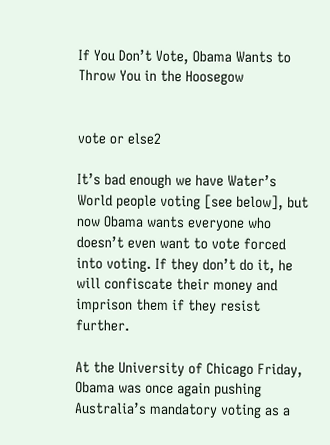If You Don’t Vote, Obama Wants to Throw You in the Hoosegow


vote or else2

It’s bad enough we have Water’s World people voting [see below], but now Obama wants everyone who doesn’t even want to vote forced into voting. If they don’t do it, he will confiscate their money and imprison them if they resist further.

At the University of Chicago Friday, Obama was once again pushing Australia’s mandatory voting as a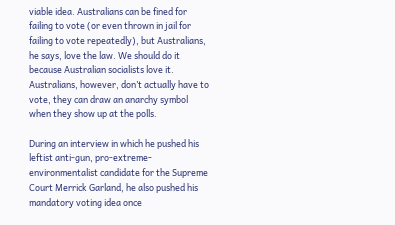viable idea. Australians can be fined for failing to vote (or even thrown in jail for failing to vote repeatedly), but Australians, he says, love the law. We should do it because Australian socialists love it. Australians, however, don’t actually have to vote, they can draw an anarchy symbol when they show up at the polls.

During an interview in which he pushed his leftist anti-gun, pro-extreme-environmentalist candidate for the Supreme Court Merrick Garland, he also pushed his mandatory voting idea once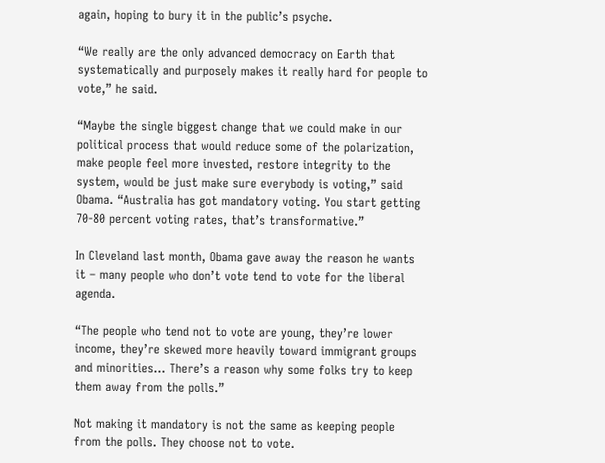again, hoping to bury it in the public’s psyche.

“We really are the only advanced democracy on Earth that systematically and purposely makes it really hard for people to vote,” he said.

“Maybe the single biggest change that we could make in our political process that would reduce some of the polarization, make people feel more invested, restore integrity to the system, would be just make sure everybody is voting,” said Obama. “Australia has got mandatory voting. You start getting 70-80 percent voting rates, that’s transformative.”

In Cleveland last month, Obama gave away the reason he wants it – many people who don’t vote tend to vote for the liberal agenda.

“The people who tend not to vote are young, they’re lower income, they’re skewed more heavily toward immigrant groups and minorities… There’s a reason why some folks try to keep them away from the polls.”

Not making it mandatory is not the same as keeping people from the polls. They choose not to vote.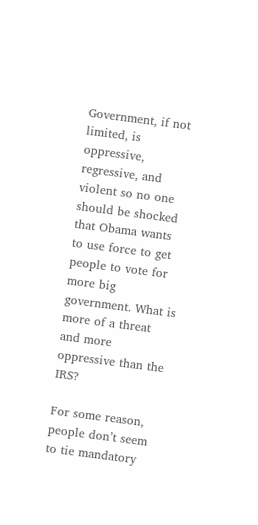Government, if not limited, is oppressive, regressive, and violent so no one should be shocked that Obama wants to use force to get people to vote for more big government. What is more of a threat and more oppressive than the IRS?

For some reason, people don’t seem to tie mandatory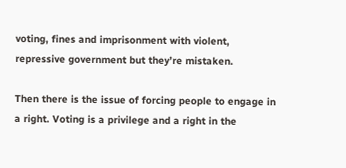voting, fines and imprisonment with violent, repressive government but they’re mistaken.

Then there is the issue of forcing people to engage in a right. Voting is a privilege and a right in the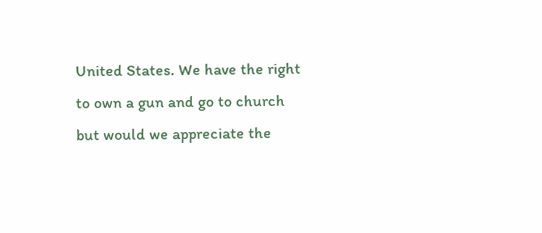United States. We have the right to own a gun and go to church but would we appreciate the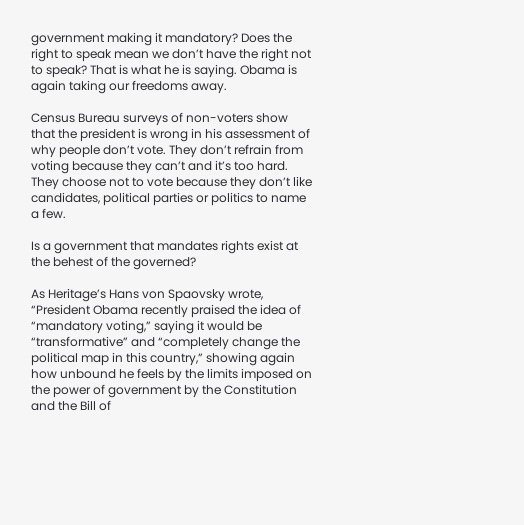government making it mandatory? Does the right to speak mean we don’t have the right not to speak? That is what he is saying. Obama is again taking our freedoms away.

Census Bureau surveys of non-voters show that the president is wrong in his assessment of why people don’t vote. They don’t refrain from voting because they can’t and it’s too hard. They choose not to vote because they don’t like candidates, political parties or politics to name a few.

Is a government that mandates rights exist at the behest of the governed?

As Heritage’s Hans von Spaovsky wrote, “President Obama recently praised the idea of “mandatory voting,” saying it would be “transformative” and “completely change the political map in this country,” showing again how unbound he feels by the limits imposed on the power of government by the Constitution and the Bill of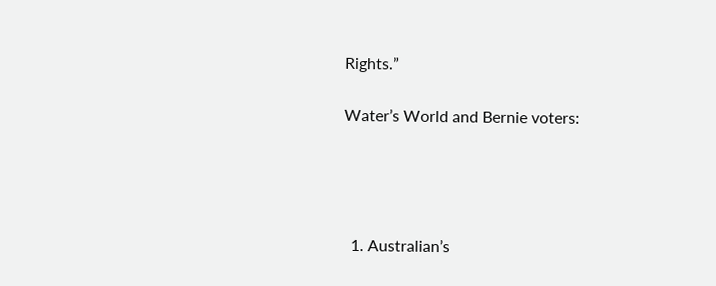Rights.”

Water’s World and Bernie voters:




  1. Australian’s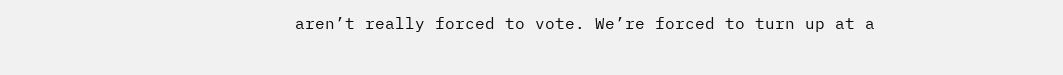aren’t really forced to vote. We’re forced to turn up at a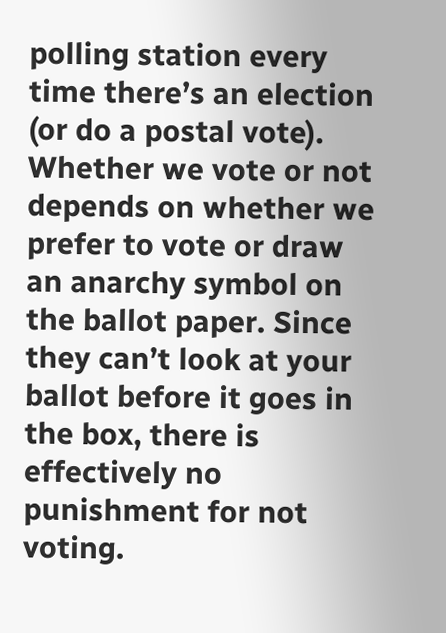polling station every time there’s an election (or do a postal vote). Whether we vote or not depends on whether we prefer to vote or draw an anarchy symbol on the ballot paper. Since they can’t look at your ballot before it goes in the box, there is effectively no punishment for not voting.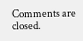Comments are closed.